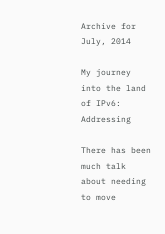Archive for July, 2014

My journey into the land of IPv6: Addressing

There has been much talk about needing to move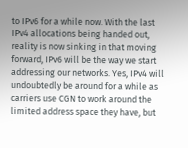to IPv6 for a while now. With the last IPv4 allocations being handed out, reality is now sinking in that moving forward, IPv6 will be the way we start addressing our networks. Yes, IPv4 will undoubtedly be around for a while as carriers use CGN to work around the limited address space they have, but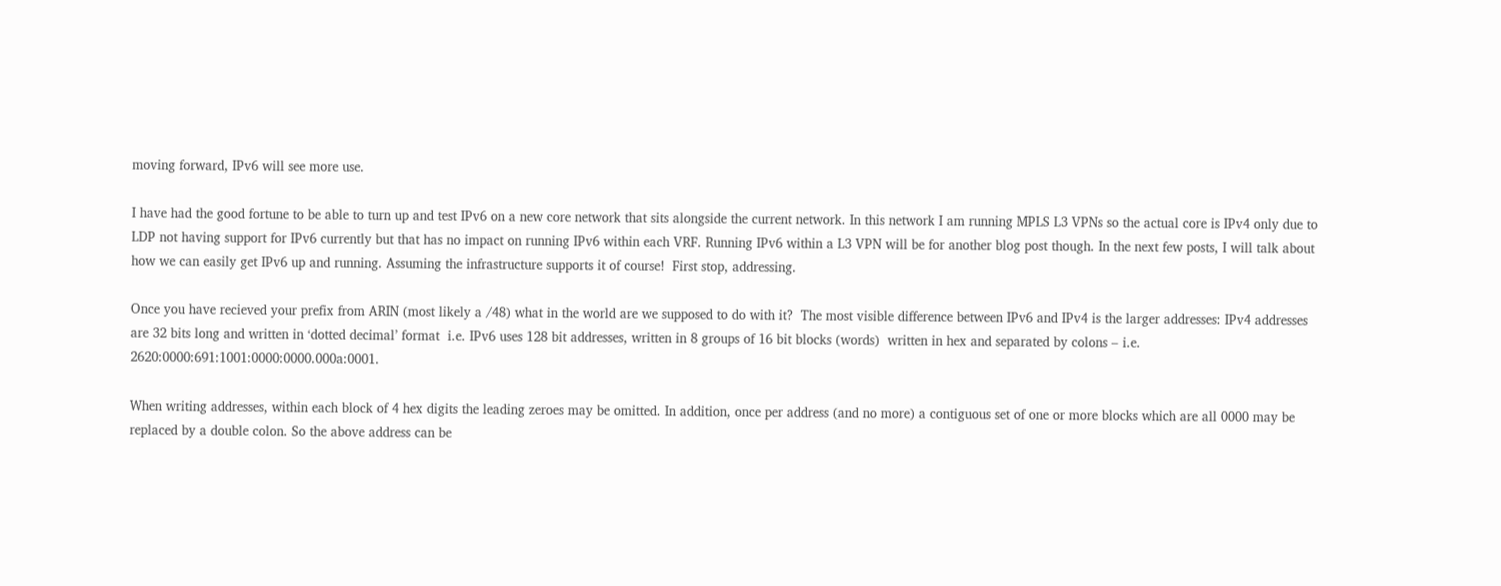moving forward, IPv6 will see more use.

I have had the good fortune to be able to turn up and test IPv6 on a new core network that sits alongside the current network. In this network I am running MPLS L3 VPNs so the actual core is IPv4 only due to LDP not having support for IPv6 currently but that has no impact on running IPv6 within each VRF. Running IPv6 within a L3 VPN will be for another blog post though. In the next few posts, I will talk about how we can easily get IPv6 up and running. Assuming the infrastructure supports it of course!  First stop, addressing.

Once you have recieved your prefix from ARIN (most likely a /48) what in the world are we supposed to do with it?  The most visible difference between IPv6 and IPv4 is the larger addresses: IPv4 addresses are 32 bits long and written in ‘dotted decimal’ format  i.e. IPv6 uses 128 bit addresses, written in 8 groups of 16 bit blocks (words)  written in hex and separated by colons – i.e. 2620:0000:691:1001:0000:0000.000a:0001.

When writing addresses, within each block of 4 hex digits the leading zeroes may be omitted. In addition, once per address (and no more) a contiguous set of one or more blocks which are all 0000 may be replaced by a double colon. So the above address can be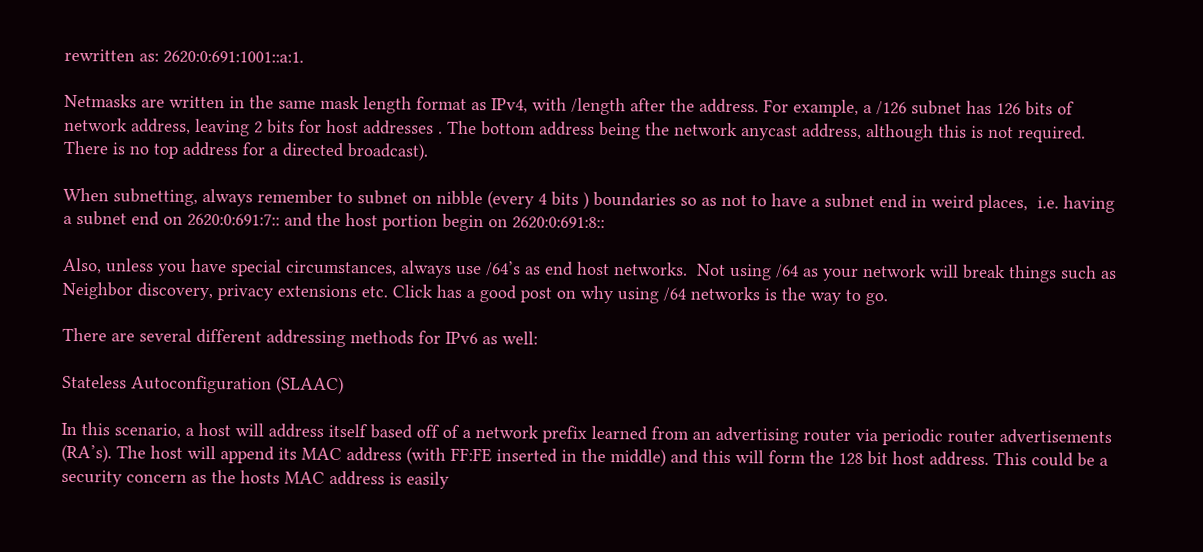rewritten as: 2620:0:691:1001::a:1.

Netmasks are written in the same mask length format as IPv4, with /length after the address. For example, a /126 subnet has 126 bits of network address, leaving 2 bits for host addresses . The bottom address being the network anycast address, although this is not required. There is no top address for a directed broadcast).

When subnetting, always remember to subnet on nibble (every 4 bits ) boundaries so as not to have a subnet end in weird places,  i.e. having a subnet end on 2620:0:691:7:: and the host portion begin on 2620:0:691:8::

Also, unless you have special circumstances, always use /64’s as end host networks.  Not using /64 as your network will break things such as Neighbor discovery, privacy extensions etc. Click has a good post on why using /64 networks is the way to go.

There are several different addressing methods for IPv6 as well:

Stateless Autoconfiguration (SLAAC)

In this scenario, a host will address itself based off of a network prefix learned from an advertising router via periodic router advertisements (RA’s). The host will append its MAC address (with FF:FE inserted in the middle) and this will form the 128 bit host address. This could be a security concern as the hosts MAC address is easily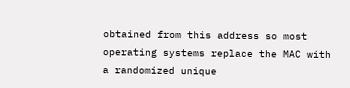obtained from this address so most operating systems replace the MAC with a randomized unique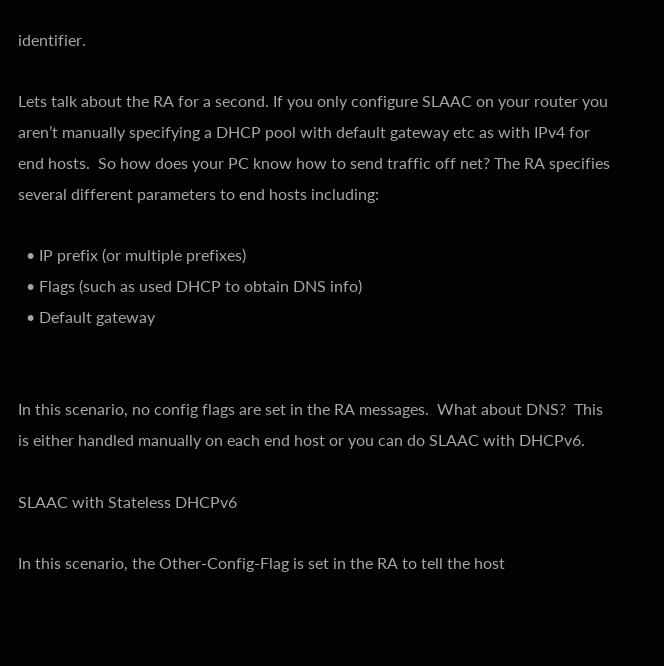identifier.

Lets talk about the RA for a second. If you only configure SLAAC on your router you aren’t manually specifying a DHCP pool with default gateway etc as with IPv4 for end hosts.  So how does your PC know how to send traffic off net? The RA specifies several different parameters to end hosts including:

  • IP prefix (or multiple prefixes)
  • Flags (such as used DHCP to obtain DNS info)
  • Default gateway


In this scenario, no config flags are set in the RA messages.  What about DNS?  This is either handled manually on each end host or you can do SLAAC with DHCPv6.

SLAAC with Stateless DHCPv6

In this scenario, the Other-Config-Flag is set in the RA to tell the host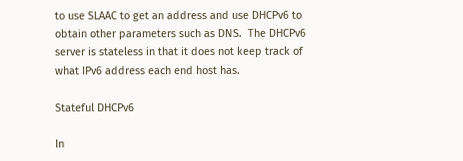to use SLAAC to get an address and use DHCPv6 to obtain other parameters such as DNS.  The DHCPv6 server is stateless in that it does not keep track of what IPv6 address each end host has.

Stateful DHCPv6

In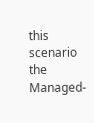this scenario the Managed-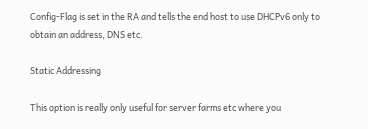Config-Flag is set in the RA and tells the end host to use DHCPv6 only to obtain an address, DNS etc.

Static Addressing

This option is really only useful for server farms etc where you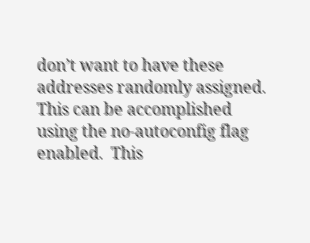don’t want to have these addresses randomly assigned.  This can be accomplished using the no-autoconfig flag enabled.  This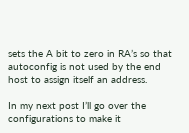sets the A bit to zero in RA’s so that autoconfig is not used by the end host to assign itself an address.

In my next post I’ll go over the configurations to make it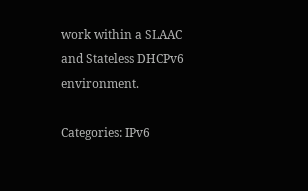work within a SLAAC and Stateless DHCPv6 environment.

Categories: IPv6